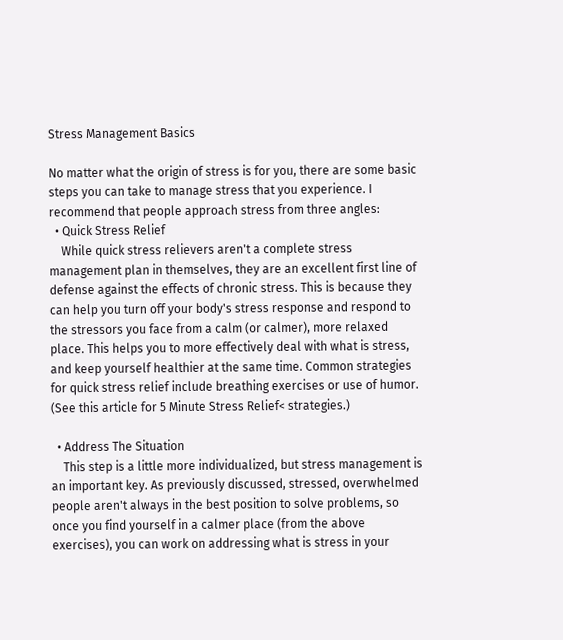Stress Management Basics

No matter what the origin of stress is for you, there are some basic steps you can take to manage stress that you experience. I recommend that people approach stress from three angles:
  • Quick Stress Relief
    While quick stress relievers aren't a complete stress management plan in themselves, they are an excellent first line of defense against the effects of chronic stress. This is because they can help you turn off your body's stress response and respond to the stressors you face from a calm (or calmer), more relaxed place. This helps you to more effectively deal with what is stress, and keep yourself healthier at the same time. Common strategies for quick stress relief include breathing exercises or use of humor. (See this article for 5 Minute Stress Relief< strategies.)

  • Address The Situation
    This step is a little more individualized, but stress management is an important key. As previously discussed, stressed, overwhelmed people aren't always in the best position to solve problems, so once you find yourself in a calmer place (from the above exercises), you can work on addressing what is stress in your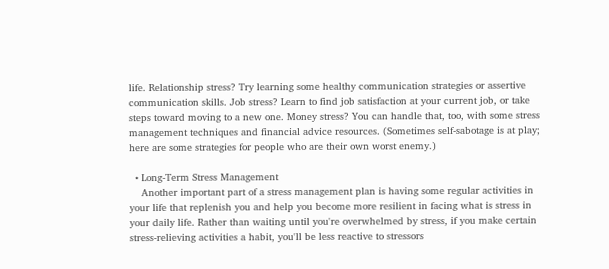life. Relationship stress? Try learning some healthy communication strategies or assertive communication skills. Job stress? Learn to find job satisfaction at your current job, or take steps toward moving to a new one. Money stress? You can handle that, too, with some stress management techniques and financial advice resources. (Sometimes self-sabotage is at play; here are some strategies for people who are their own worst enemy.)

  • Long-Term Stress Management
    Another important part of a stress management plan is having some regular activities in your life that replenish you and help you become more resilient in facing what is stress in your daily life. Rather than waiting until you're overwhelmed by stress, if you make certain stress-relieving activities a habit, you'll be less reactive to stressors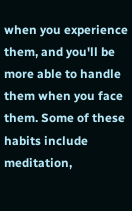when you experience them, and you'll be more able to handle them when you face them. Some of these habits include meditation,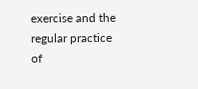exercise and the regular practice of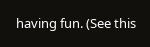having fun. (See this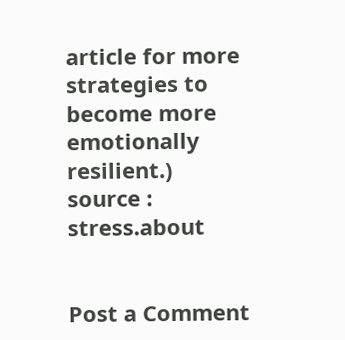article for more strategies to become more emotionally resilient.)
source : stress.about


Post a Comment